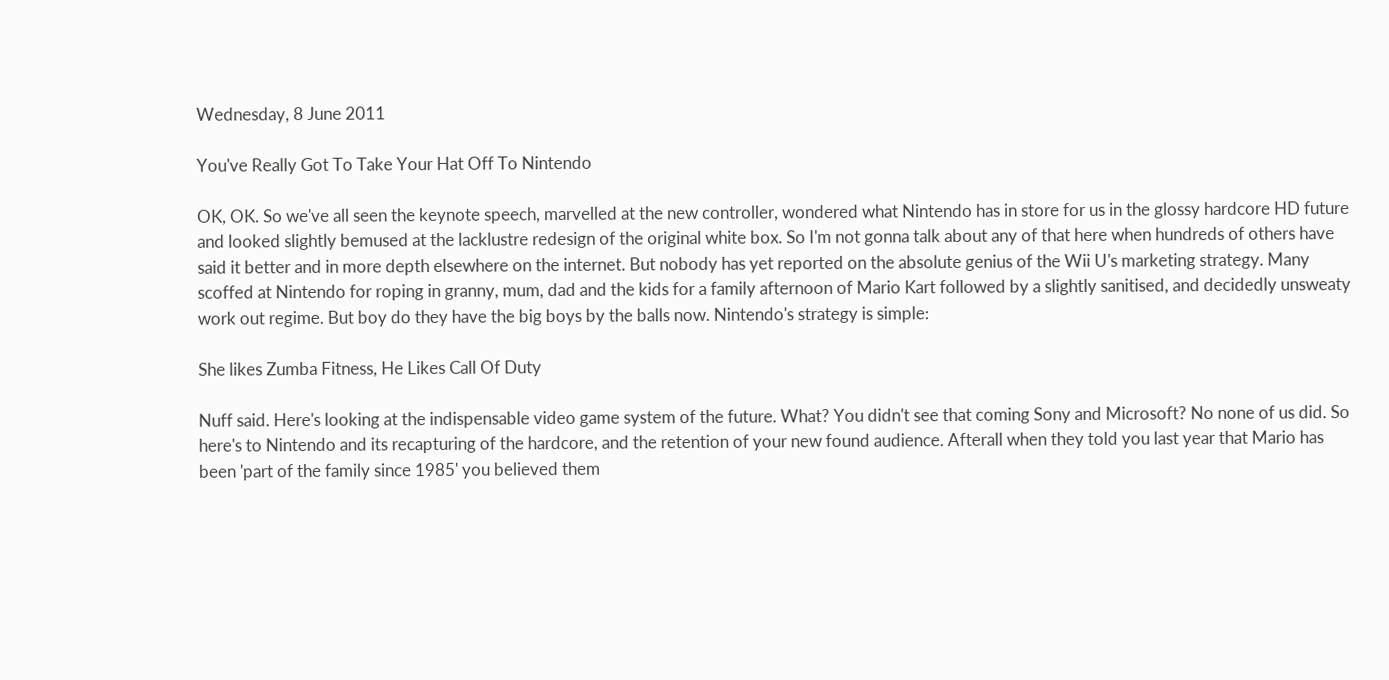Wednesday, 8 June 2011

You've Really Got To Take Your Hat Off To Nintendo

OK, OK. So we've all seen the keynote speech, marvelled at the new controller, wondered what Nintendo has in store for us in the glossy hardcore HD future and looked slightly bemused at the lacklustre redesign of the original white box. So I'm not gonna talk about any of that here when hundreds of others have said it better and in more depth elsewhere on the internet. But nobody has yet reported on the absolute genius of the Wii U's marketing strategy. Many scoffed at Nintendo for roping in granny, mum, dad and the kids for a family afternoon of Mario Kart followed by a slightly sanitised, and decidedly unsweaty work out regime. But boy do they have the big boys by the balls now. Nintendo's strategy is simple:

She likes Zumba Fitness, He Likes Call Of Duty

Nuff said. Here's looking at the indispensable video game system of the future. What? You didn't see that coming Sony and Microsoft? No none of us did. So here's to Nintendo and its recapturing of the hardcore, and the retention of your new found audience. Afterall when they told you last year that Mario has been 'part of the family since 1985' you believed them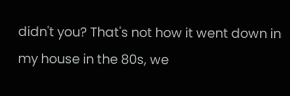didn't you? That's not how it went down in my house in the 80s, we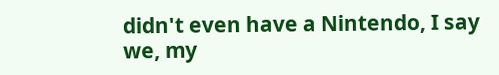didn't even have a Nintendo, I say we, my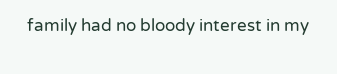family had no bloody interest in my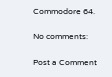Commodore 64.

No comments:

Post a Comment